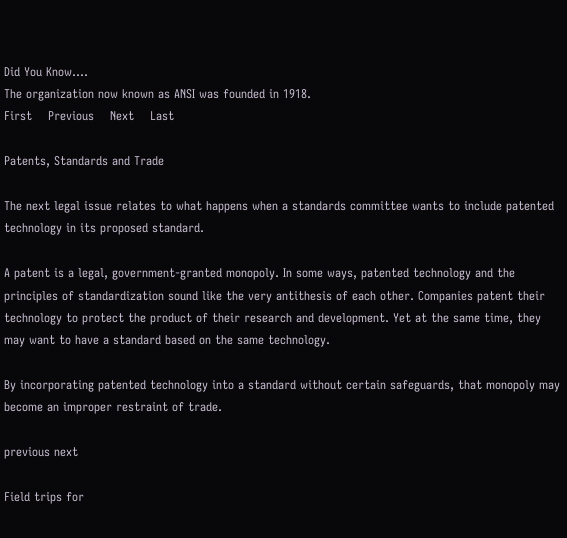Did You Know....
The organization now known as ANSI was founded in 1918.
First    Previous    Next    Last

Patents, Standards and Trade

The next legal issue relates to what happens when a standards committee wants to include patented technology in its proposed standard.

A patent is a legal, government-granted monopoly. In some ways, patented technology and the principles of standardization sound like the very antithesis of each other. Companies patent their technology to protect the product of their research and development. Yet at the same time, they may want to have a standard based on the same technology.

By incorporating patented technology into a standard without certain safeguards, that monopoly may become an improper restraint of trade.

previous next

Field trips for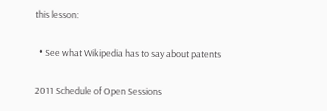this lesson:

  • See what Wikipedia has to say about patents

2011 Schedule of Open Sessions